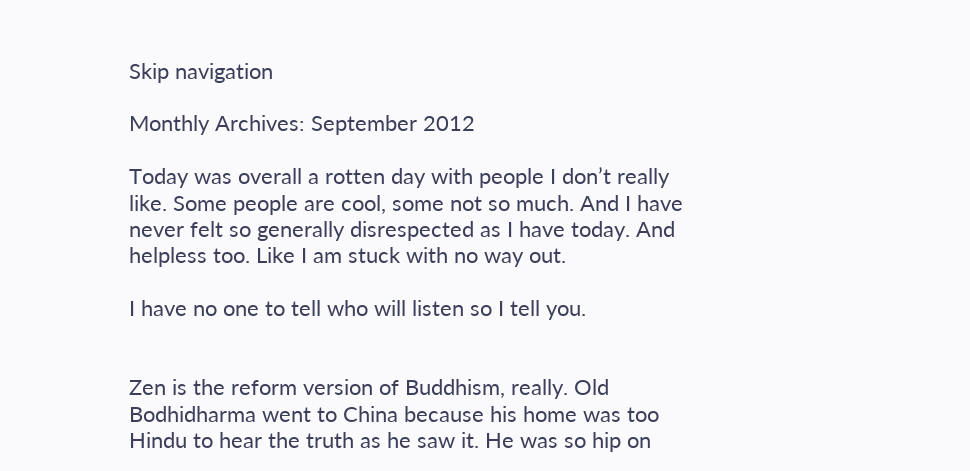Skip navigation

Monthly Archives: September 2012

Today was overall a rotten day with people I don’t really like. Some people are cool, some not so much. And I have never felt so generally disrespected as I have today. And helpless too. Like I am stuck with no way out.

I have no one to tell who will listen so I tell you.


Zen is the reform version of Buddhism, really. Old Bodhidharma went to China because his home was too Hindu to hear the truth as he saw it. He was so hip on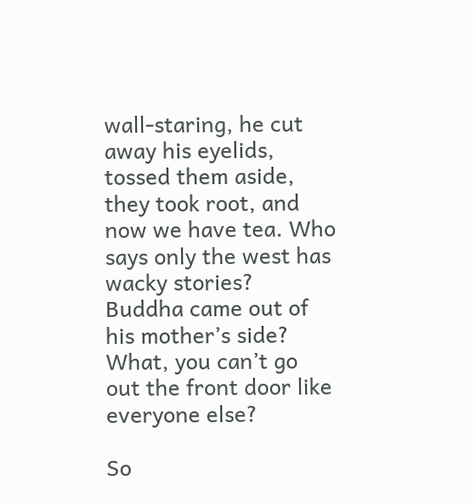wall-staring, he cut away his eyelids, tossed them aside, they took root, and now we have tea. Who says only the west has wacky stories? Buddha came out of his mother’s side? What, you can’t go out the front door like everyone else?

So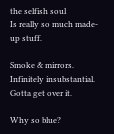the selfish soul
Is really so much made-up stuff.

Smoke & mirrors.
Infinitely insubstantial.
Gotta get over it.

Why so blue?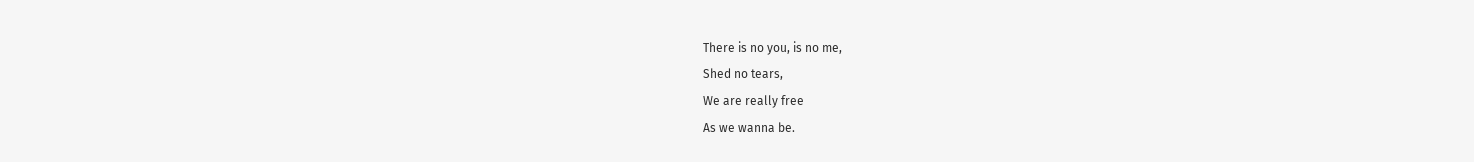There is no you, is no me,
Shed no tears,
We are really free
As we wanna be.